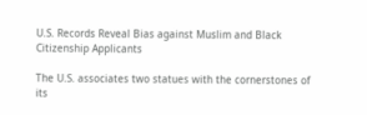U.S. Records Reveal Bias against Muslim and Black Citizenship Applicants

The U.S. associates two statues with the cornerstones of its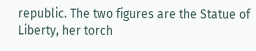republic. The two figures are the Statue of Liberty, her torch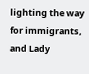lighting the way for immigrants, and Lady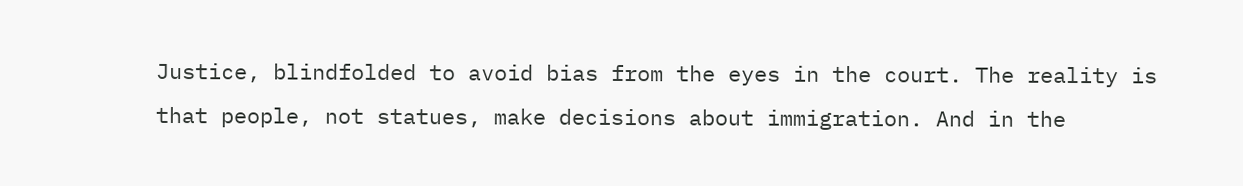Justice, blindfolded to avoid bias from the eyes in the court. The reality is that people, not statues, make decisions about immigration. And in the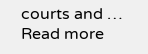courts and … Read more